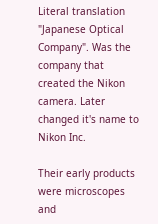Literal translation "Japanese Optical Company". Was the company that created the Nikon camera. Later changed it's name to Nikon Inc.

Their early products were microscopes and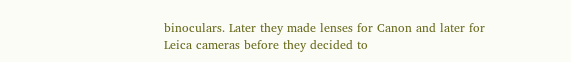binoculars. Later they made lenses for Canon and later for Leica cameras before they decided to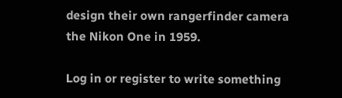design their own rangerfinder camera the Nikon One in 1959.

Log in or register to write something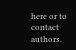here or to contact authors.